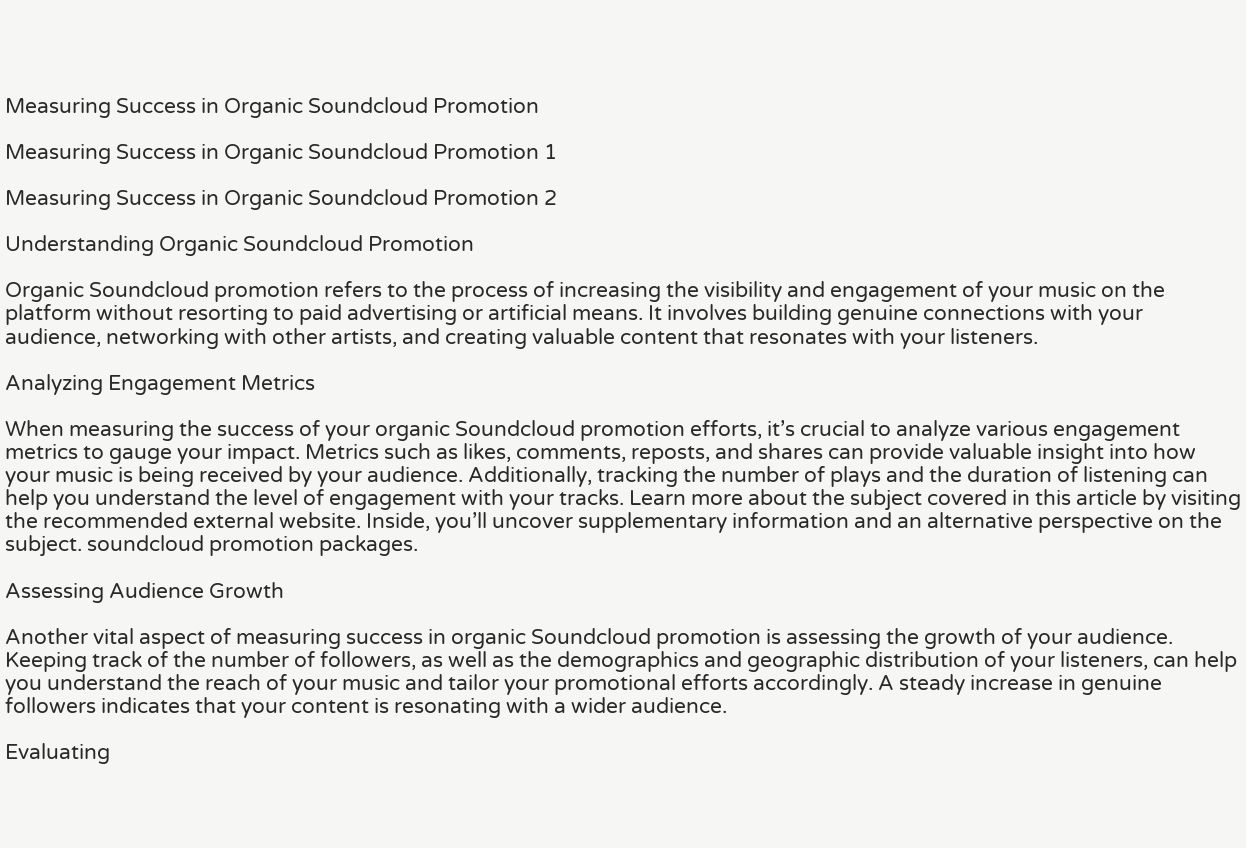Measuring Success in Organic Soundcloud Promotion

Measuring Success in Organic Soundcloud Promotion 1

Measuring Success in Organic Soundcloud Promotion 2

Understanding Organic Soundcloud Promotion

Organic Soundcloud promotion refers to the process of increasing the visibility and engagement of your music on the platform without resorting to paid advertising or artificial means. It involves building genuine connections with your audience, networking with other artists, and creating valuable content that resonates with your listeners.

Analyzing Engagement Metrics

When measuring the success of your organic Soundcloud promotion efforts, it’s crucial to analyze various engagement metrics to gauge your impact. Metrics such as likes, comments, reposts, and shares can provide valuable insight into how your music is being received by your audience. Additionally, tracking the number of plays and the duration of listening can help you understand the level of engagement with your tracks. Learn more about the subject covered in this article by visiting the recommended external website. Inside, you’ll uncover supplementary information and an alternative perspective on the subject. soundcloud promotion packages.

Assessing Audience Growth

Another vital aspect of measuring success in organic Soundcloud promotion is assessing the growth of your audience. Keeping track of the number of followers, as well as the demographics and geographic distribution of your listeners, can help you understand the reach of your music and tailor your promotional efforts accordingly. A steady increase in genuine followers indicates that your content is resonating with a wider audience.

Evaluating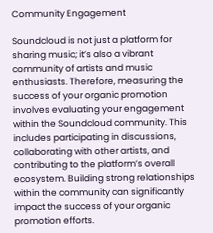Community Engagement

Soundcloud is not just a platform for sharing music; it’s also a vibrant community of artists and music enthusiasts. Therefore, measuring the success of your organic promotion involves evaluating your engagement within the Soundcloud community. This includes participating in discussions, collaborating with other artists, and contributing to the platform’s overall ecosystem. Building strong relationships within the community can significantly impact the success of your organic promotion efforts.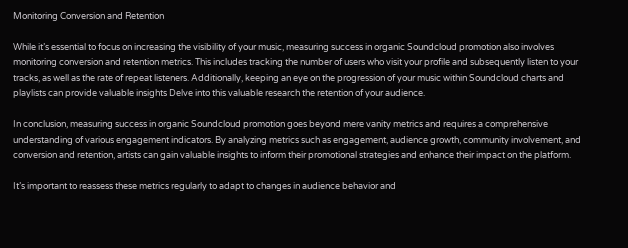Monitoring Conversion and Retention

While it’s essential to focus on increasing the visibility of your music, measuring success in organic Soundcloud promotion also involves monitoring conversion and retention metrics. This includes tracking the number of users who visit your profile and subsequently listen to your tracks, as well as the rate of repeat listeners. Additionally, keeping an eye on the progression of your music within Soundcloud charts and playlists can provide valuable insights Delve into this valuable research the retention of your audience.

In conclusion, measuring success in organic Soundcloud promotion goes beyond mere vanity metrics and requires a comprehensive understanding of various engagement indicators. By analyzing metrics such as engagement, audience growth, community involvement, and conversion and retention, artists can gain valuable insights to inform their promotional strategies and enhance their impact on the platform.

It’s important to reassess these metrics regularly to adapt to changes in audience behavior and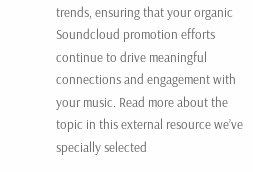trends, ensuring that your organic Soundcloud promotion efforts continue to drive meaningful connections and engagement with your music. Read more about the topic in this external resource we’ve specially selected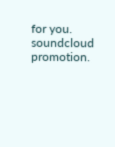for you. soundcloud promotion.